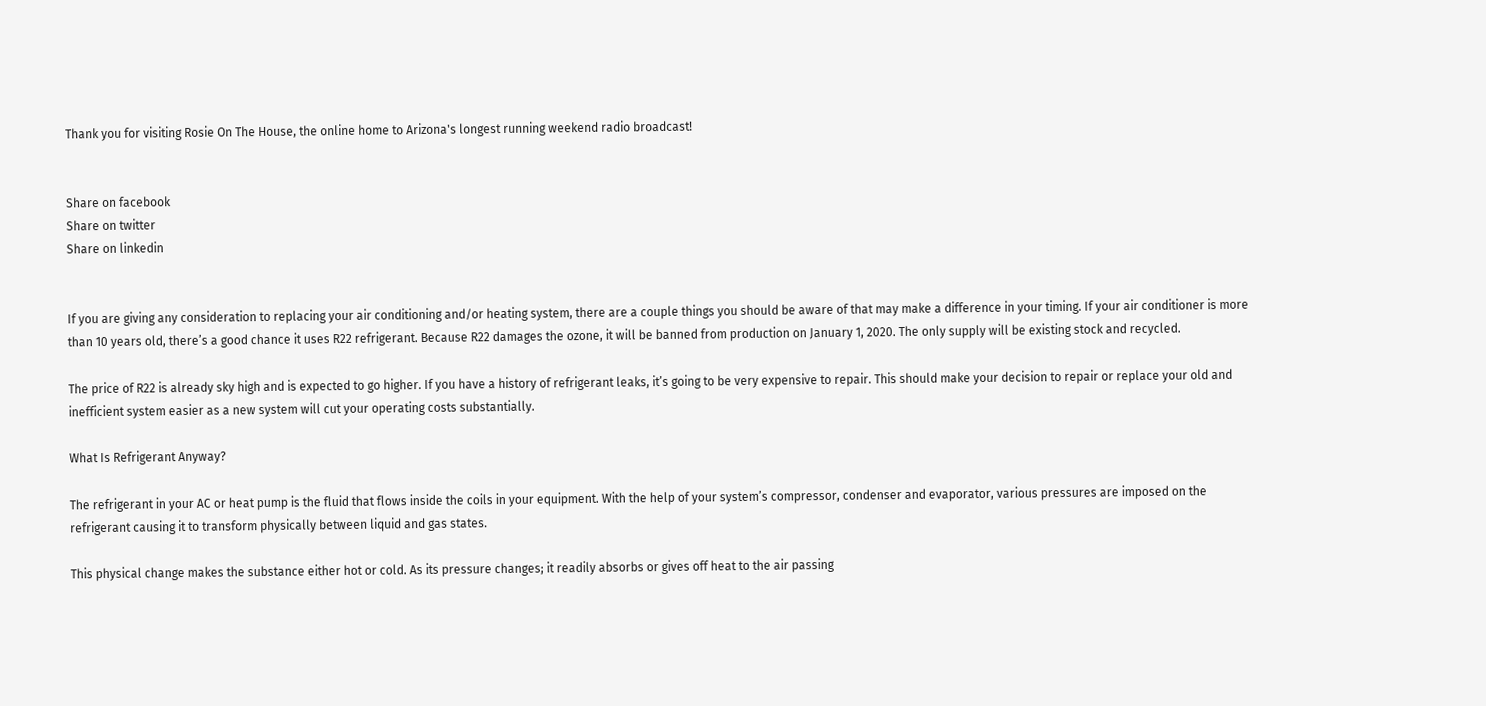Thank you for visiting Rosie On The House, the online home to Arizona's longest running weekend radio broadcast!


Share on facebook
Share on twitter
Share on linkedin


If you are giving any consideration to replacing your air conditioning and/or heating system, there are a couple things you should be aware of that may make a difference in your timing. If your air conditioner is more than 10 years old, there’s a good chance it uses R22 refrigerant. Because R22 damages the ozone, it will be banned from production on January 1, 2020. The only supply will be existing stock and recycled.

The price of R22 is already sky high and is expected to go higher. If you have a history of refrigerant leaks, it’s going to be very expensive to repair. This should make your decision to repair or replace your old and inefficient system easier as a new system will cut your operating costs substantially.

What Is Refrigerant Anyway?

The refrigerant in your AC or heat pump is the fluid that flows inside the coils in your equipment. With the help of your system’s compressor, condenser and evaporator, various pressures are imposed on the refrigerant causing it to transform physically between liquid and gas states.

This physical change makes the substance either hot or cold. As its pressure changes; it readily absorbs or gives off heat to the air passing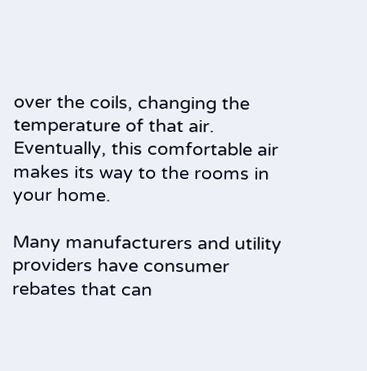over the coils, changing the temperature of that air. Eventually, this comfortable air makes its way to the rooms in your home.

Many manufacturers and utility providers have consumer rebates that can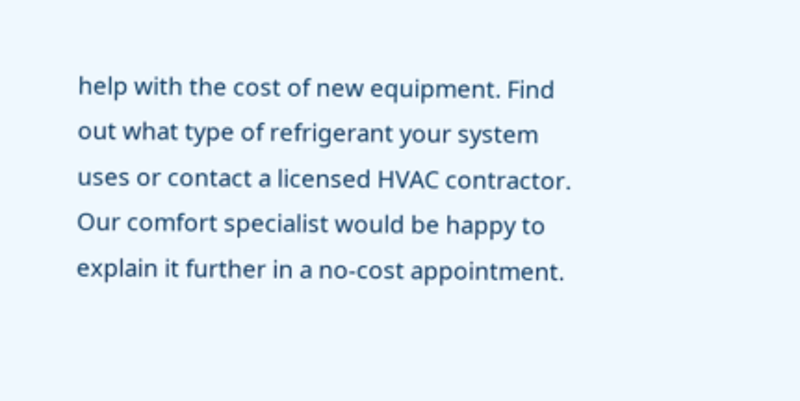help with the cost of new equipment. Find out what type of refrigerant your system uses or contact a licensed HVAC contractor. Our comfort specialist would be happy to explain it further in a no-cost appointment.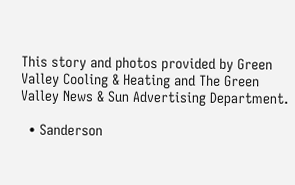This story and photos provided by Green Valley Cooling & Heating and The Green Valley News & Sun Advertising Department.

  • Sanderson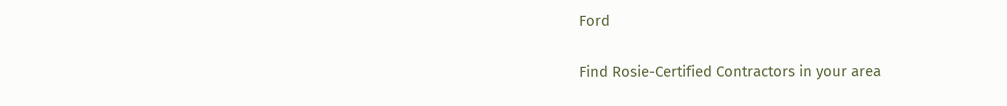Ford

Find Rosie-Certified Contractors in your area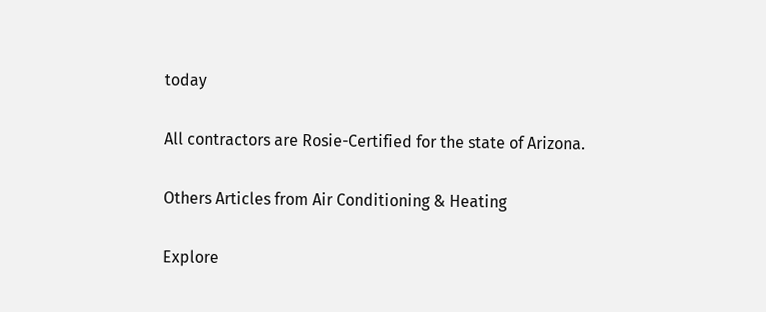today

All contractors are Rosie-Certified for the state of Arizona.

Others Articles from Air Conditioning & Heating

Explore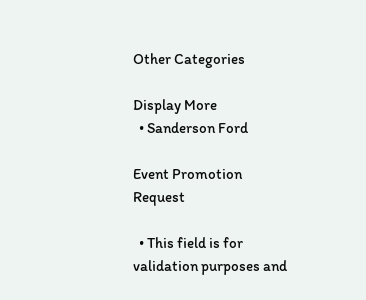Other Categories

Display More
  • Sanderson Ford

Event Promotion Request

  • This field is for validation purposes and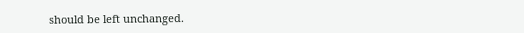should be left unchanged.